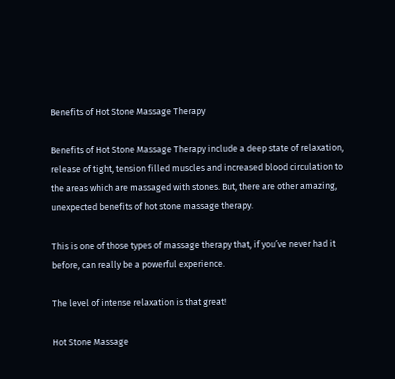Benefits of Hot Stone Massage Therapy

Benefits of Hot Stone Massage Therapy include a deep state of relaxation, release of tight, tension filled muscles and increased blood circulation to the areas which are massaged with stones. But, there are other amazing, unexpected benefits of hot stone massage therapy.

This is one of those types of massage therapy that, if you’ve never had it before, can really be a powerful experience.

The level of intense relaxation is that great!

Hot Stone Massage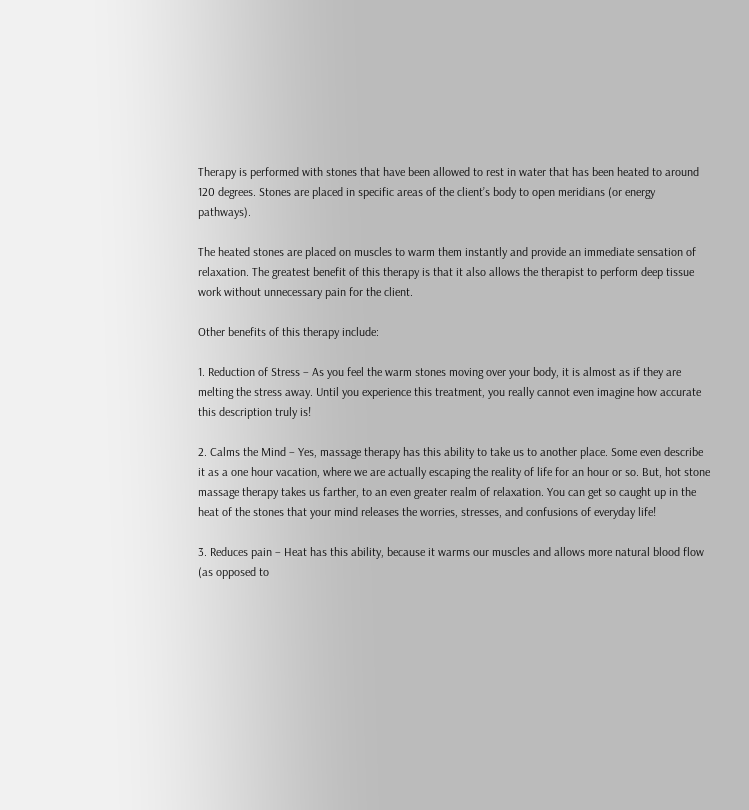Therapy is performed with stones that have been allowed to rest in water that has been heated to around 120 degrees. Stones are placed in specific areas of the client’s body to open meridians (or energy pathways).

The heated stones are placed on muscles to warm them instantly and provide an immediate sensation of relaxation. The greatest benefit of this therapy is that it also allows the therapist to perform deep tissue work without unnecessary pain for the client.

Other benefits of this therapy include:

1. Reduction of Stress – As you feel the warm stones moving over your body, it is almost as if they are melting the stress away. Until you experience this treatment, you really cannot even imagine how accurate this description truly is!

2. Calms the Mind – Yes, massage therapy has this ability to take us to another place. Some even describe it as a one hour vacation, where we are actually escaping the reality of life for an hour or so. But, hot stone massage therapy takes us farther, to an even greater realm of relaxation. You can get so caught up in the heat of the stones that your mind releases the worries, stresses, and confusions of everyday life!

3. Reduces pain – Heat has this ability, because it warms our muscles and allows more natural blood flow (as opposed to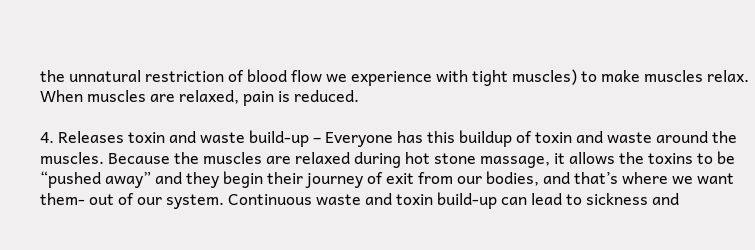the unnatural restriction of blood flow we experience with tight muscles) to make muscles relax. When muscles are relaxed, pain is reduced.

4. Releases toxin and waste build-up – Everyone has this buildup of toxin and waste around the muscles. Because the muscles are relaxed during hot stone massage, it allows the toxins to be “pushed away” and they begin their journey of exit from our bodies, and that’s where we want them- out of our system. Continuous waste and toxin build-up can lead to sickness and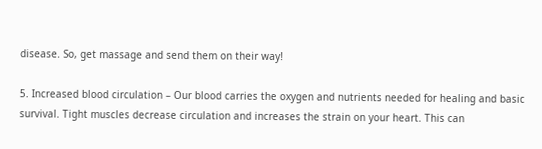disease. So, get massage and send them on their way!

5. Increased blood circulation – Our blood carries the oxygen and nutrients needed for healing and basic survival. Tight muscles decrease circulation and increases the strain on your heart. This can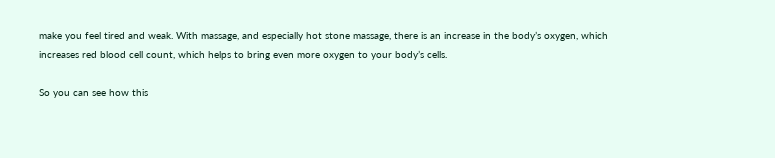make you feel tired and weak. With massage, and especially hot stone massage, there is an increase in the body’s oxygen, which increases red blood cell count, which helps to bring even more oxygen to your body’s cells.

So you can see how this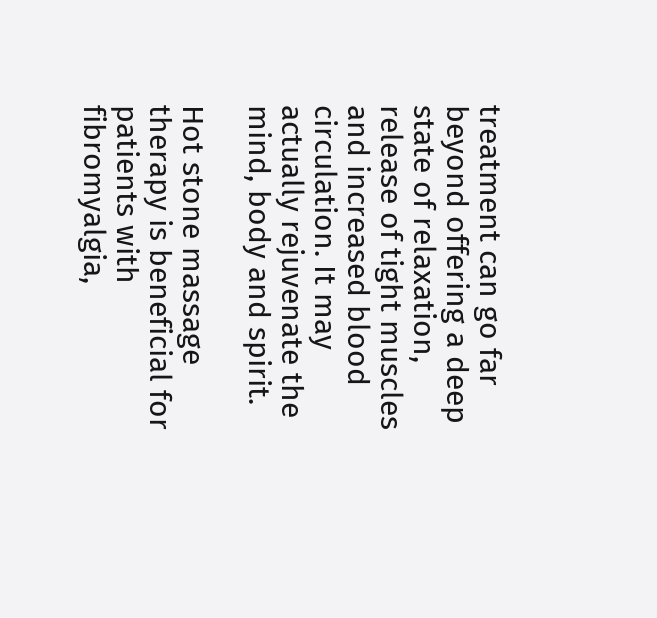treatment can go far beyond offering a deep state of relaxation, release of tight muscles and increased blood circulation. It may actually rejuvenate the mind, body and spirit.

Hot stone massage therapy is beneficial for patients with fibromyalgia,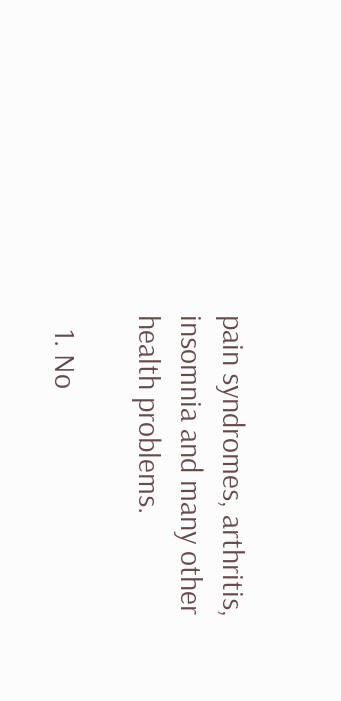pain syndromes, arthritis, insomnia and many other health problems.

  1. No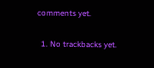comments yet.

  1. No trackbacks yet.